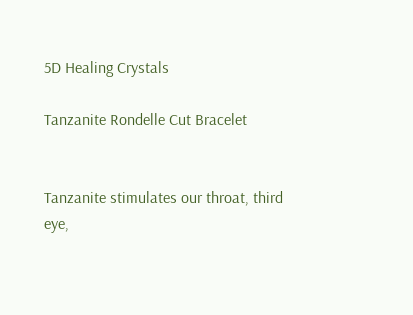5D Healing Crystals

Tanzanite Rondelle Cut Bracelet


Tanzanite stimulates our throat, third eye,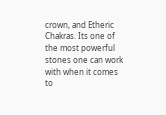crown, and Etheric Chakras. Its one of the most powerful stones one can work with when it comes to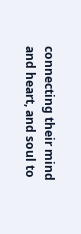connecting their mind and heart, and soul to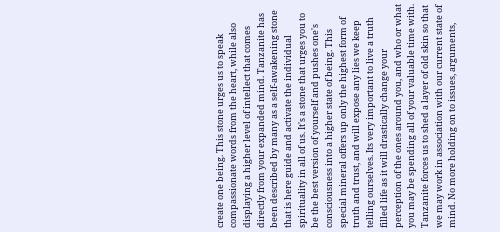create one being. This stone urges us to speak compassionate words from the heart, while also displaying a higher level of intellect that comes directly from your expanded mind. Tanzanite has been described by many as a self-awakening stone that is here guide and activate the individual spirituality in all of us. It's a stone that urges you to be the best version of yourself and pushes one's consciousness into a higher state of being. This special mineral offers up only the highest form of truth and trust, and will expose any lies we keep telling ourselves. Its very important to live a truth filled life as it will drastically change your perception of the ones around you, and who or what you may be spending all of your valuable time with. Tanzanite forces us to shed a layer of old skin so that we may work in association with our current state of mind. No more holding on to issues, arguments,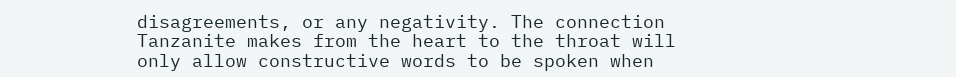disagreements, or any negativity. The connection Tanzanite makes from the heart to the throat will only allow constructive words to be spoken when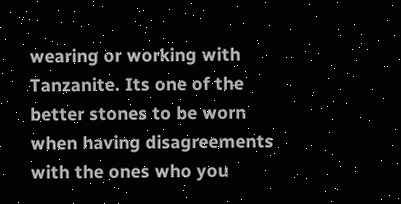wearing or working with Tanzanite. Its one of the better stones to be worn when having disagreements with the ones who you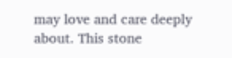may love and care deeply about. This stone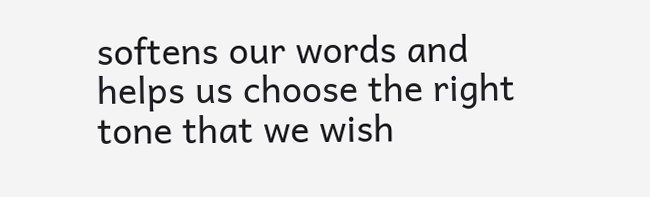softens our words and helps us choose the right tone that we wish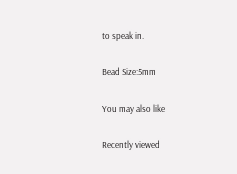to speak in.

Bead Size:5mm

You may also like

Recently viewed